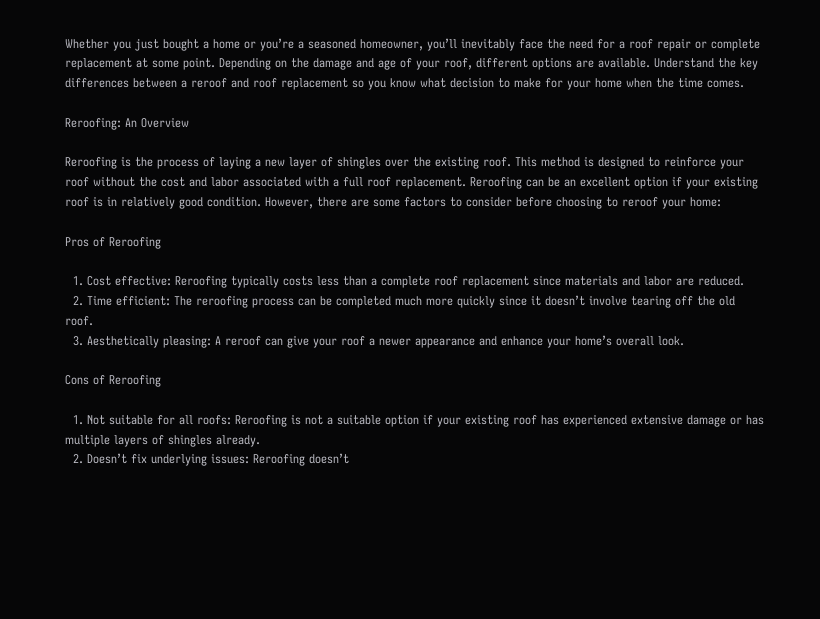Whether you just bought a home or you’re a seasoned homeowner, you’ll inevitably face the need for a roof repair or complete replacement at some point. Depending on the damage and age of your roof, different options are available. Understand the key differences between a reroof and roof replacement so you know what decision to make for your home when the time comes.

Reroofing: An Overview

Reroofing is the process of laying a new layer of shingles over the existing roof. This method is designed to reinforce your roof without the cost and labor associated with a full roof replacement. Reroofing can be an excellent option if your existing roof is in relatively good condition. However, there are some factors to consider before choosing to reroof your home:

Pros of Reroofing

  1. Cost effective: Reroofing typically costs less than a complete roof replacement since materials and labor are reduced.
  2. Time efficient: The reroofing process can be completed much more quickly since it doesn’t involve tearing off the old roof.
  3. Aesthetically pleasing: A reroof can give your roof a newer appearance and enhance your home’s overall look.

Cons of Reroofing

  1. Not suitable for all roofs: Reroofing is not a suitable option if your existing roof has experienced extensive damage or has multiple layers of shingles already.
  2. Doesn’t fix underlying issues: Reroofing doesn’t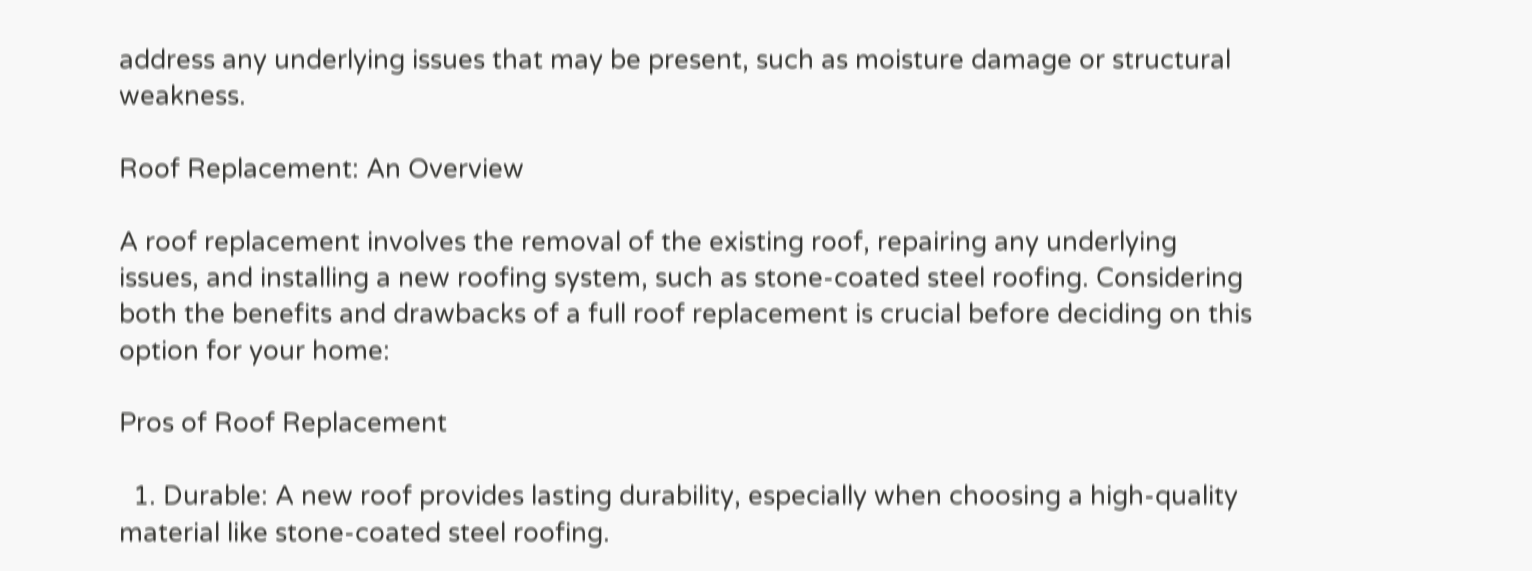address any underlying issues that may be present, such as moisture damage or structural weakness.

Roof Replacement: An Overview

A roof replacement involves the removal of the existing roof, repairing any underlying issues, and installing a new roofing system, such as stone-coated steel roofing. Considering both the benefits and drawbacks of a full roof replacement is crucial before deciding on this option for your home:

Pros of Roof Replacement

  1. Durable: A new roof provides lasting durability, especially when choosing a high-quality material like stone-coated steel roofing.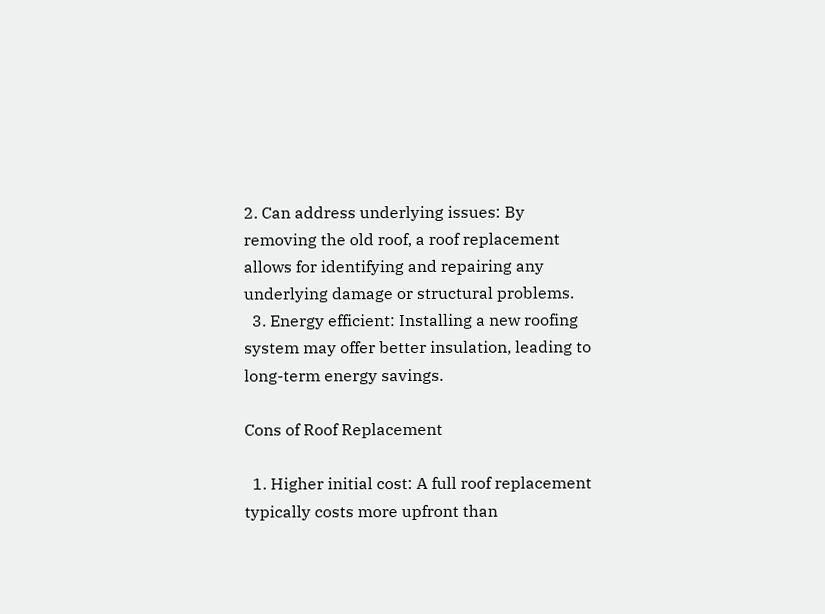2. Can address underlying issues: By removing the old roof, a roof replacement allows for identifying and repairing any underlying damage or structural problems.
  3. Energy efficient: Installing a new roofing system may offer better insulation, leading to long-term energy savings.

Cons of Roof Replacement

  1. Higher initial cost: A full roof replacement typically costs more upfront than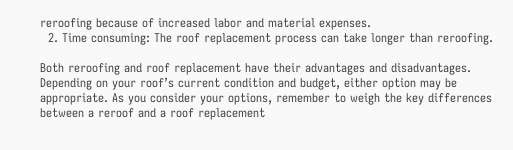reroofing because of increased labor and material expenses.
  2. Time consuming: The roof replacement process can take longer than reroofing.

Both reroofing and roof replacement have their advantages and disadvantages. Depending on your roof’s current condition and budget, either option may be appropriate. As you consider your options, remember to weigh the key differences between a reroof and a roof replacement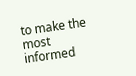to make the most informed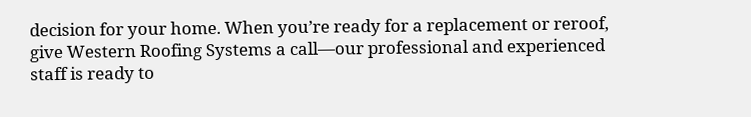decision for your home. When you’re ready for a replacement or reroof, give Western Roofing Systems a call—our professional and experienced staff is ready to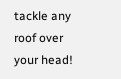tackle any roof over your head!